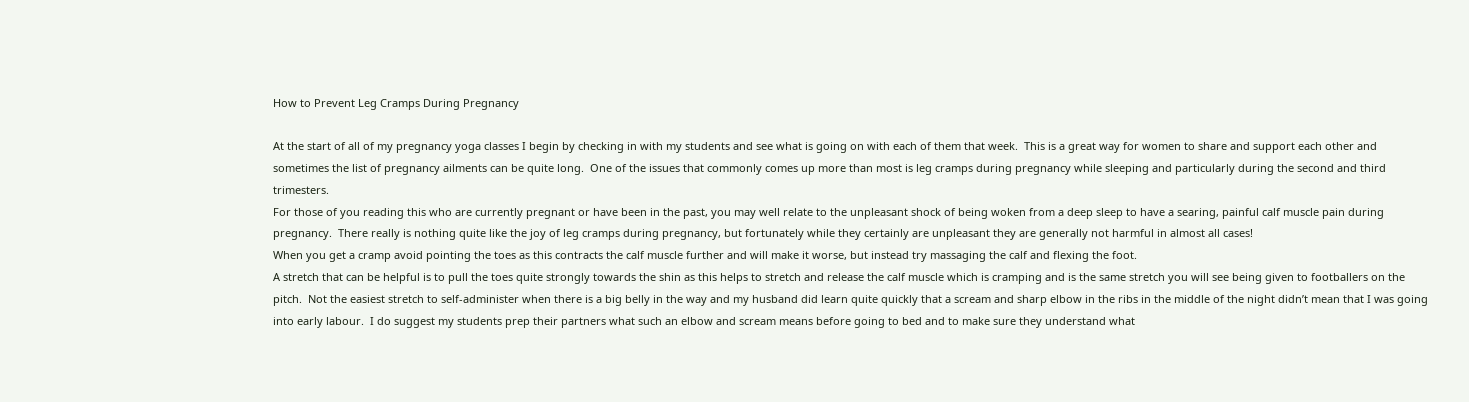How to Prevent Leg Cramps During Pregnancy

At the start of all of my pregnancy yoga classes I begin by checking in with my students and see what is going on with each of them that week.  This is a great way for women to share and support each other and sometimes the list of pregnancy ailments can be quite long.  One of the issues that commonly comes up more than most is leg cramps during pregnancy while sleeping and particularly during the second and third trimesters.
For those of you reading this who are currently pregnant or have been in the past, you may well relate to the unpleasant shock of being woken from a deep sleep to have a searing, painful calf muscle pain during pregnancy.  There really is nothing quite like the joy of leg cramps during pregnancy, but fortunately while they certainly are unpleasant they are generally not harmful in almost all cases!
When you get a cramp avoid pointing the toes as this contracts the calf muscle further and will make it worse, but instead try massaging the calf and flexing the foot.
A stretch that can be helpful is to pull the toes quite strongly towards the shin as this helps to stretch and release the calf muscle which is cramping and is the same stretch you will see being given to footballers on the pitch.  Not the easiest stretch to self-administer when there is a big belly in the way and my husband did learn quite quickly that a scream and sharp elbow in the ribs in the middle of the night didn’t mean that I was going into early labour.  I do suggest my students prep their partners what such an elbow and scream means before going to bed and to make sure they understand what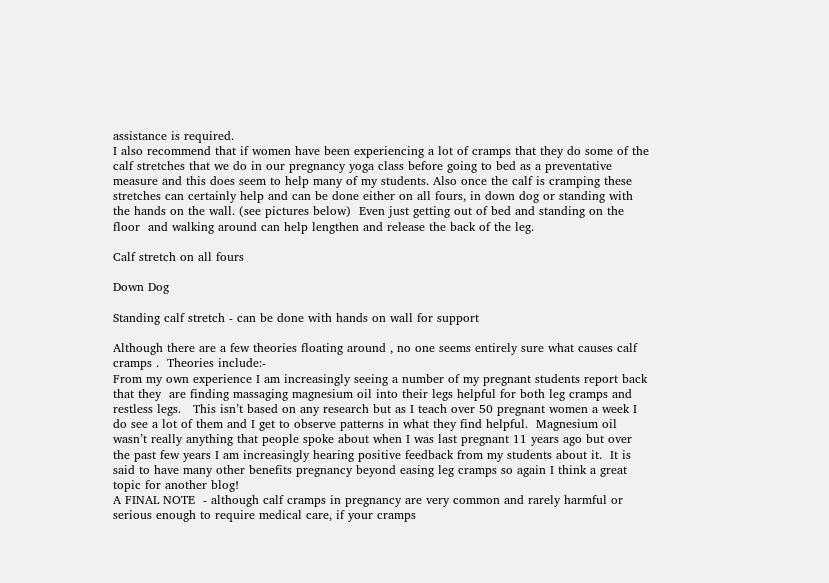assistance is required.
I also recommend that if women have been experiencing a lot of cramps that they do some of the calf stretches that we do in our pregnancy yoga class before going to bed as a preventative measure and this does seem to help many of my students. Also once the calf is cramping these stretches can certainly help and can be done either on all fours, in down dog or standing with the hands on the wall. (see pictures below)  Even just getting out of bed and standing on the floor  and walking around can help lengthen and release the back of the leg.

Calf stretch on all fours

Down Dog

Standing calf stretch - can be done with hands on wall for support

Although there are a few theories floating around , no one seems entirely sure what causes calf cramps .  Theories include:-
From my own experience I am increasingly seeing a number of my pregnant students report back that they  are finding massaging magnesium oil into their legs helpful for both leg cramps and restless legs.   This isn’t based on any research but as I teach over 50 pregnant women a week I do see a lot of them and I get to observe patterns in what they find helpful.  Magnesium oil wasn’t really anything that people spoke about when I was last pregnant 11 years ago but over the past few years I am increasingly hearing positive feedback from my students about it.  It is said to have many other benefits pregnancy beyond easing leg cramps so again I think a great topic for another blog!
A FINAL NOTE  - although calf cramps in pregnancy are very common and rarely harmful or serious enough to require medical care, if your cramps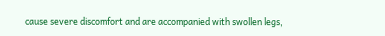cause severe discomfort and are accompanied with swollen legs,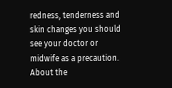redness, tenderness and skin changes you should see your doctor or midwife as a precaution.
About the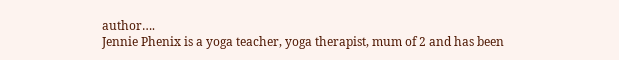author….
Jennie Phenix is a yoga teacher, yoga therapist, mum of 2 and has been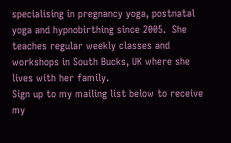specialising in pregnancy yoga, postnatal yoga and hypnobirthing since 2005.  She teaches regular weekly classes and workshops in South Bucks, UK where she lives with her family.
Sign up to my mailing list below to receive my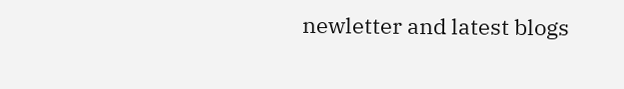newletter and latest blogs